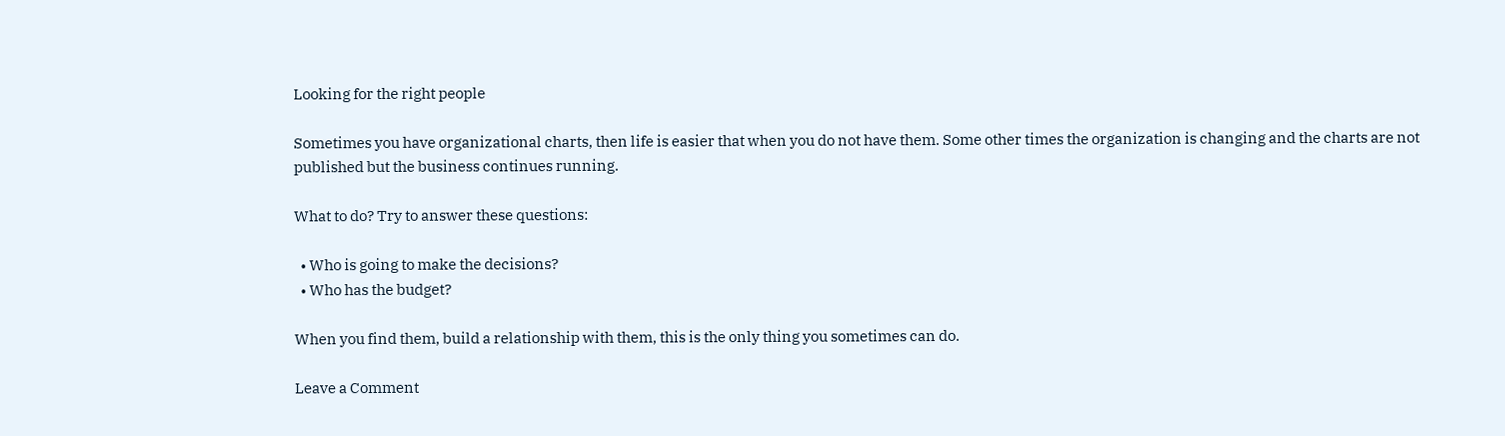Looking for the right people

Sometimes you have organizational charts, then life is easier that when you do not have them. Some other times the organization is changing and the charts are not published but the business continues running.

What to do? Try to answer these questions:

  • Who is going to make the decisions?
  • Who has the budget?

When you find them, build a relationship with them, this is the only thing you sometimes can do.

Leave a Comment